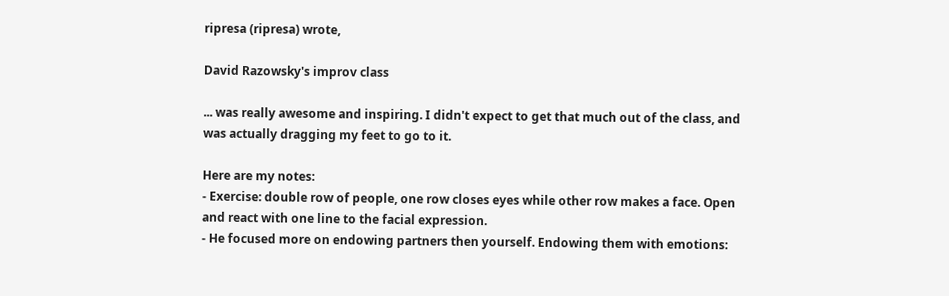ripresa (ripresa) wrote,

David Razowsky's improv class

... was really awesome and inspiring. I didn't expect to get that much out of the class, and was actually dragging my feet to go to it.

Here are my notes:
- Exercise: double row of people, one row closes eyes while other row makes a face. Open and react with one line to the facial expression.
- He focused more on endowing partners then yourself. Endowing them with emotions: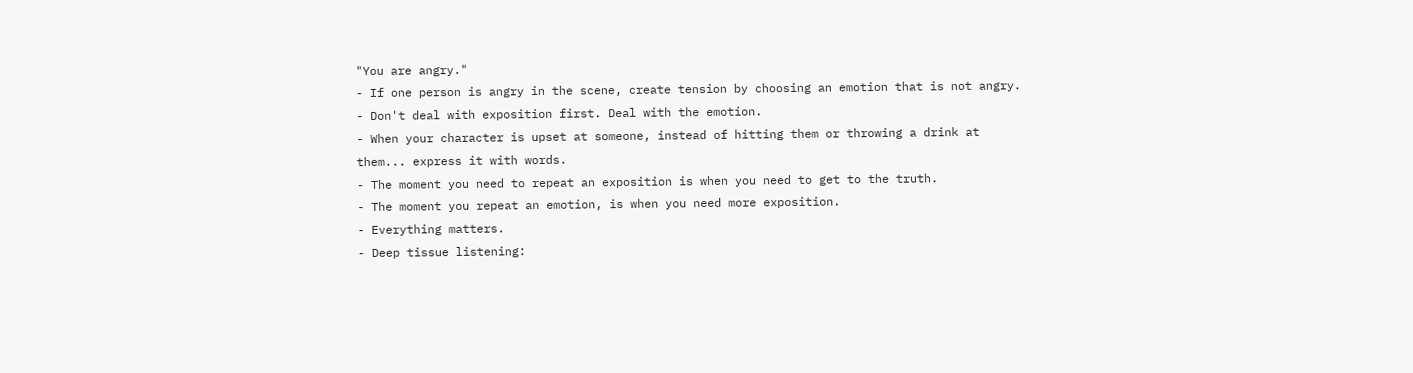"You are angry."
- If one person is angry in the scene, create tension by choosing an emotion that is not angry.
- Don't deal with exposition first. Deal with the emotion.
- When your character is upset at someone, instead of hitting them or throwing a drink at them... express it with words.
- The moment you need to repeat an exposition is when you need to get to the truth.
- The moment you repeat an emotion, is when you need more exposition.
- Everything matters.
- Deep tissue listening: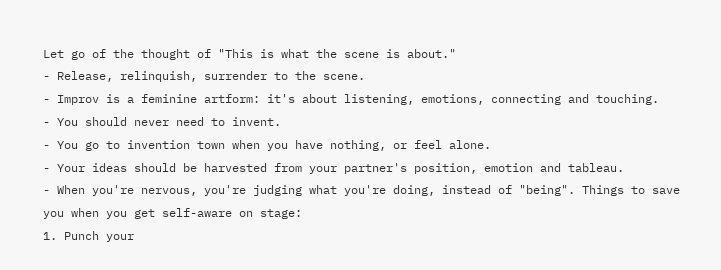Let go of the thought of "This is what the scene is about."
- Release, relinquish, surrender to the scene.
- Improv is a feminine artform: it's about listening, emotions, connecting and touching.
- You should never need to invent.
- You go to invention town when you have nothing, or feel alone.
- Your ideas should be harvested from your partner's position, emotion and tableau.
- When you're nervous, you're judging what you're doing, instead of "being". Things to save you when you get self-aware on stage:
1. Punch your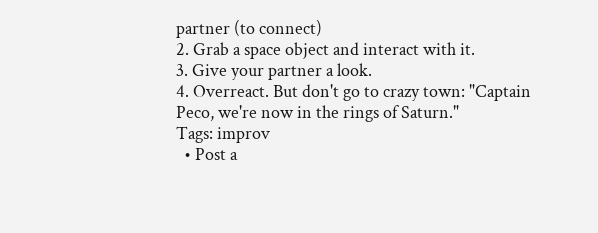partner (to connect)
2. Grab a space object and interact with it.
3. Give your partner a look.
4. Overreact. But don't go to crazy town: "Captain Peco, we're now in the rings of Saturn."
Tags: improv
  • Post a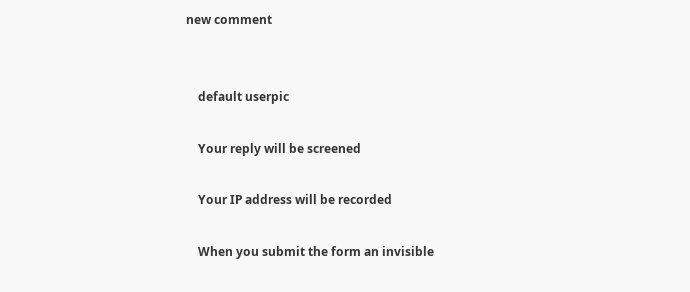new comment


    default userpic

    Your reply will be screened

    Your IP address will be recorded

    When you submit the form an invisible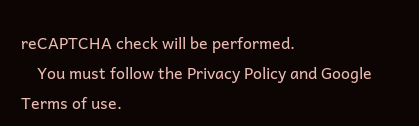reCAPTCHA check will be performed.
    You must follow the Privacy Policy and Google Terms of use.